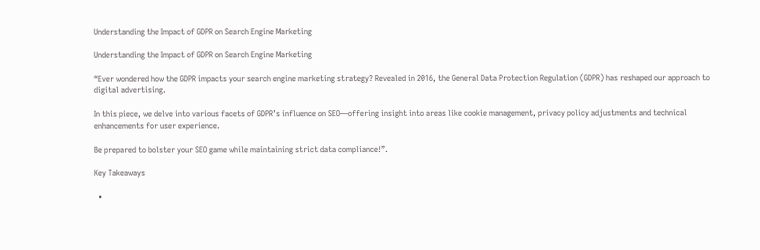Understanding the Impact of GDPR on Search Engine Marketing

Understanding the Impact of GDPR on Search Engine Marketing

“Ever wondered how the GDPR impacts your search engine marketing strategy? Revealed in 2016, the General Data Protection Regulation (GDPR) has reshaped our approach to digital advertising.

In this piece, we delve into various facets of GDPR’s influence on SEO—offering insight into areas like cookie management, privacy policy adjustments and technical enhancements for user experience.

Be prepared to bolster your SEO game while maintaining strict data compliance!”.

Key Takeaways

  •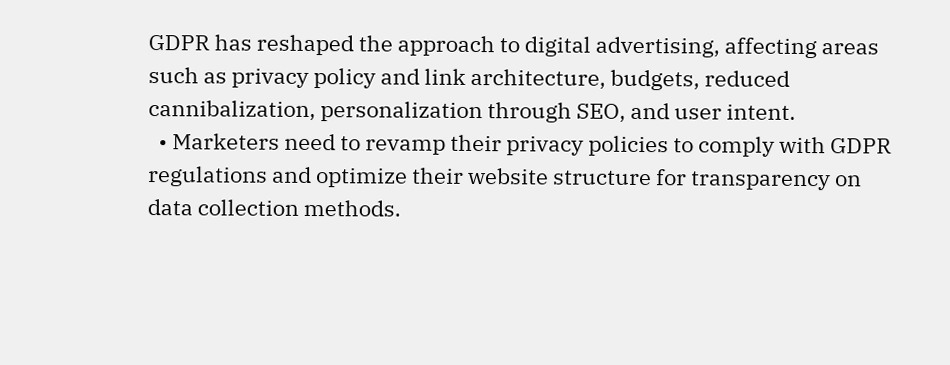GDPR has reshaped the approach to digital advertising, affecting areas such as privacy policy and link architecture, budgets, reduced cannibalization, personalization through SEO, and user intent.
  • Marketers need to revamp their privacy policies to comply with GDPR regulations and optimize their website structure for transparency on data collection methods.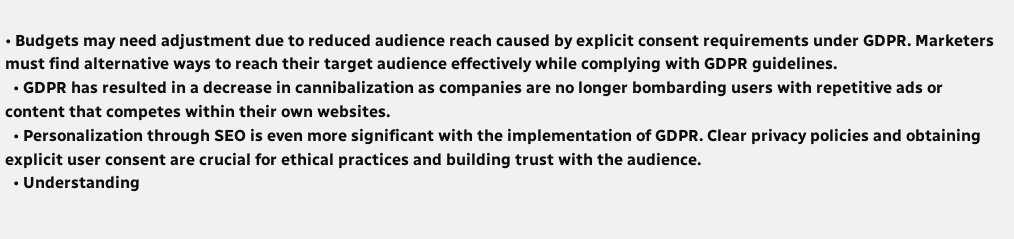• Budgets may need adjustment due to reduced audience reach caused by explicit consent requirements under GDPR. Marketers must find alternative ways to reach their target audience effectively while complying with GDPR guidelines.
  • GDPR has resulted in a decrease in cannibalization as companies are no longer bombarding users with repetitive ads or content that competes within their own websites.
  • Personalization through SEO is even more significant with the implementation of GDPR. Clear privacy policies and obtaining explicit user consent are crucial for ethical practices and building trust with the audience.
  • Understanding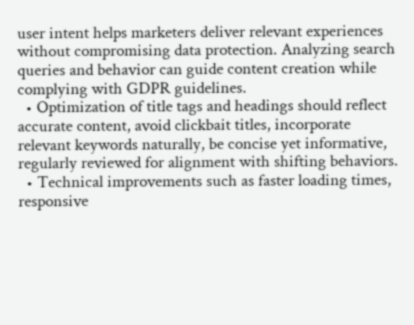user intent helps marketers deliver relevant experiences without compromising data protection. Analyzing search queries and behavior can guide content creation while complying with GDPR guidelines.
  • Optimization of title tags and headings should reflect accurate content, avoid clickbait titles, incorporate relevant keywords naturally, be concise yet informative, regularly reviewed for alignment with shifting behaviors.
  • Technical improvements such as faster loading times, responsive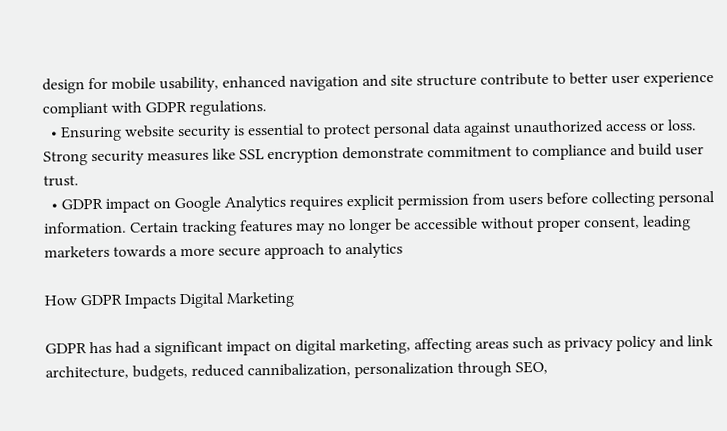design for mobile usability, enhanced navigation and site structure contribute to better user experience compliant with GDPR regulations.
  • Ensuring website security is essential to protect personal data against unauthorized access or loss. Strong security measures like SSL encryption demonstrate commitment to compliance and build user trust.
  • GDPR impact on Google Analytics requires explicit permission from users before collecting personal information. Certain tracking features may no longer be accessible without proper consent, leading marketers towards a more secure approach to analytics

How GDPR Impacts Digital Marketing

GDPR has had a significant impact on digital marketing, affecting areas such as privacy policy and link architecture, budgets, reduced cannibalization, personalization through SEO,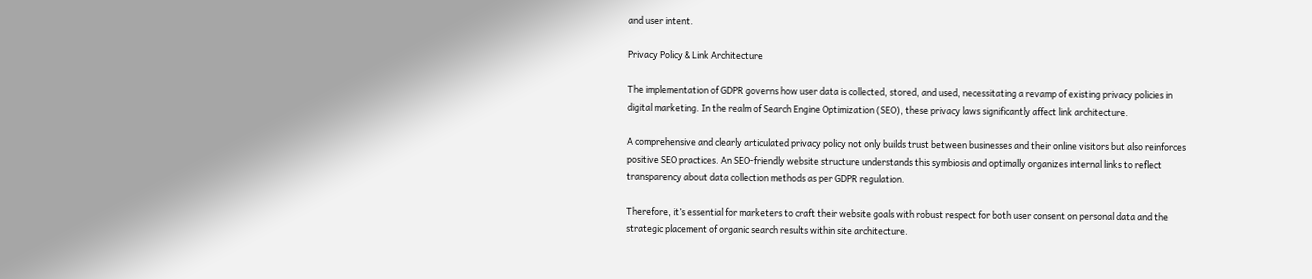and user intent.

Privacy Policy & Link Architecture

The implementation of GDPR governs how user data is collected, stored, and used, necessitating a revamp of existing privacy policies in digital marketing. In the realm of Search Engine Optimization (SEO), these privacy laws significantly affect link architecture.

A comprehensive and clearly articulated privacy policy not only builds trust between businesses and their online visitors but also reinforces positive SEO practices. An SEO-friendly website structure understands this symbiosis and optimally organizes internal links to reflect transparency about data collection methods as per GDPR regulation.

Therefore, it’s essential for marketers to craft their website goals with robust respect for both user consent on personal data and the strategic placement of organic search results within site architecture.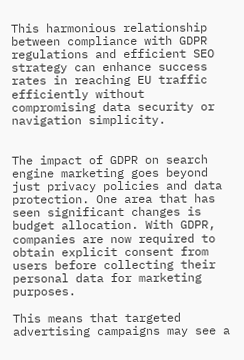This harmonious relationship between compliance with GDPR regulations and efficient SEO strategy can enhance success rates in reaching EU traffic efficiently without compromising data security or navigation simplicity.


The impact of GDPR on search engine marketing goes beyond just privacy policies and data protection. One area that has seen significant changes is budget allocation. With GDPR, companies are now required to obtain explicit consent from users before collecting their personal data for marketing purposes.

This means that targeted advertising campaigns may see a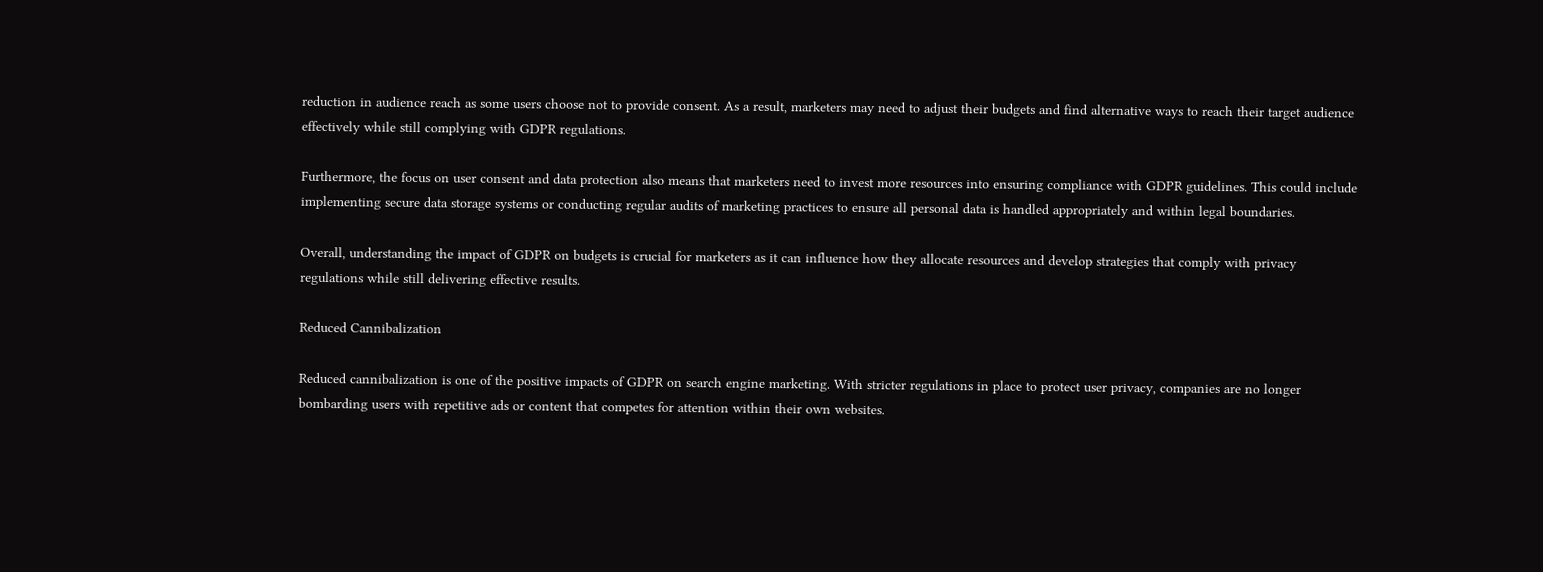reduction in audience reach as some users choose not to provide consent. As a result, marketers may need to adjust their budgets and find alternative ways to reach their target audience effectively while still complying with GDPR regulations.

Furthermore, the focus on user consent and data protection also means that marketers need to invest more resources into ensuring compliance with GDPR guidelines. This could include implementing secure data storage systems or conducting regular audits of marketing practices to ensure all personal data is handled appropriately and within legal boundaries.

Overall, understanding the impact of GDPR on budgets is crucial for marketers as it can influence how they allocate resources and develop strategies that comply with privacy regulations while still delivering effective results.

Reduced Cannibalization

Reduced cannibalization is one of the positive impacts of GDPR on search engine marketing. With stricter regulations in place to protect user privacy, companies are no longer bombarding users with repetitive ads or content that competes for attention within their own websites.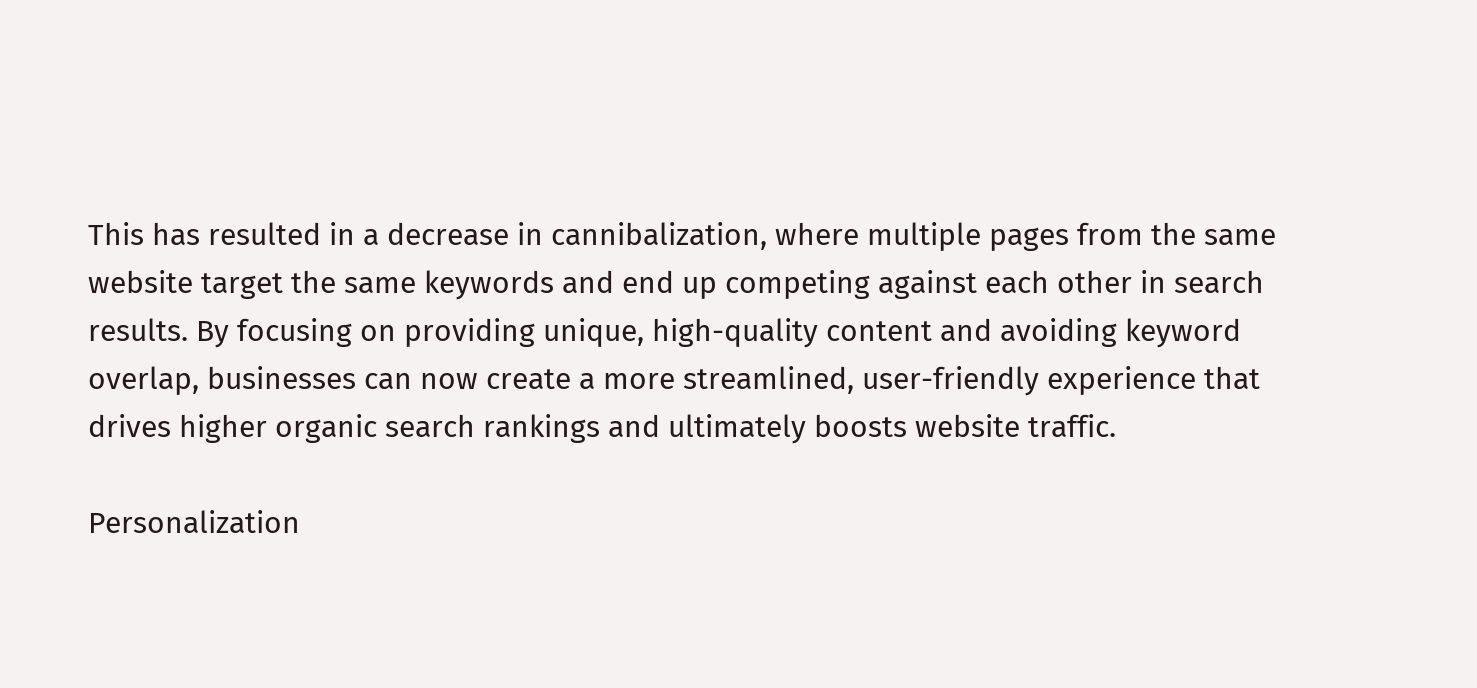This has resulted in a decrease in cannibalization, where multiple pages from the same website target the same keywords and end up competing against each other in search results. By focusing on providing unique, high-quality content and avoiding keyword overlap, businesses can now create a more streamlined, user-friendly experience that drives higher organic search rankings and ultimately boosts website traffic.

Personalization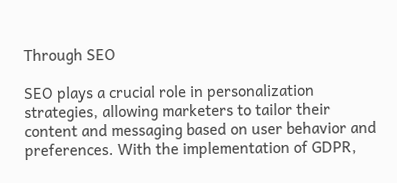Through SEO

SEO plays a crucial role in personalization strategies, allowing marketers to tailor their content and messaging based on user behavior and preferences. With the implementation of GDPR,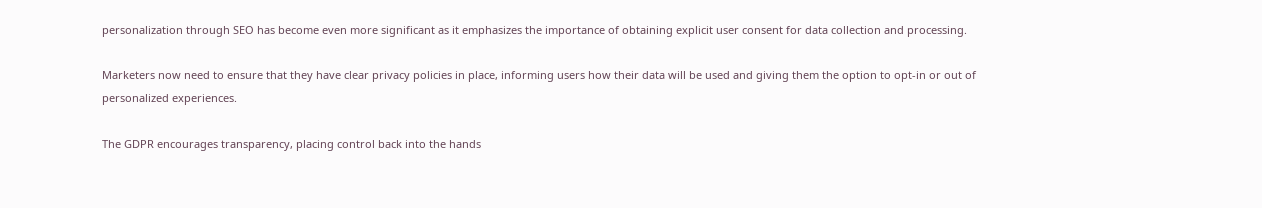personalization through SEO has become even more significant as it emphasizes the importance of obtaining explicit user consent for data collection and processing.

Marketers now need to ensure that they have clear privacy policies in place, informing users how their data will be used and giving them the option to opt-in or out of personalized experiences.

The GDPR encourages transparency, placing control back into the hands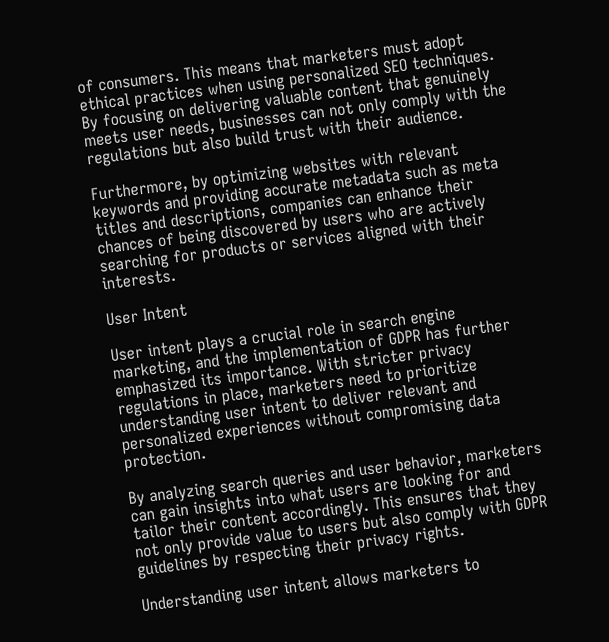of consumers. This means that marketers must adopt ethical practices when using personalized SEO techniques. By focusing on delivering valuable content that genuinely meets user needs, businesses can not only comply with the regulations but also build trust with their audience.

Furthermore, by optimizing websites with relevant keywords and providing accurate metadata such as meta titles and descriptions, companies can enhance their chances of being discovered by users who are actively searching for products or services aligned with their interests.

User Intent

User intent plays a crucial role in search engine marketing, and the implementation of GDPR has further emphasized its importance. With stricter privacy regulations in place, marketers need to prioritize understanding user intent to deliver relevant and personalized experiences without compromising data protection.

By analyzing search queries and user behavior, marketers can gain insights into what users are looking for and tailor their content accordingly. This ensures that they not only provide value to users but also comply with GDPR guidelines by respecting their privacy rights.

Understanding user intent allows marketers to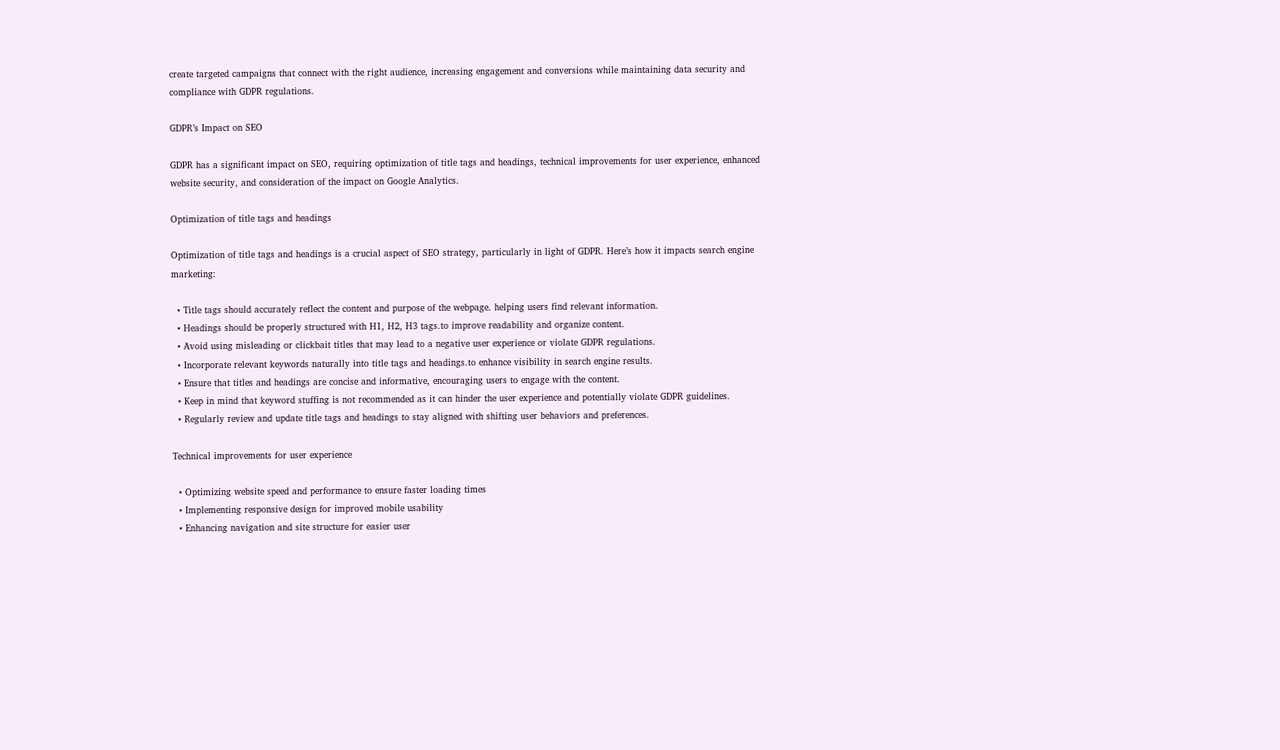create targeted campaigns that connect with the right audience, increasing engagement and conversions while maintaining data security and compliance with GDPR regulations.

GDPR’s Impact on SEO

GDPR has a significant impact on SEO, requiring optimization of title tags and headings, technical improvements for user experience, enhanced website security, and consideration of the impact on Google Analytics.

Optimization of title tags and headings

Optimization of title tags and headings is a crucial aspect of SEO strategy, particularly in light of GDPR. Here’s how it impacts search engine marketing:

  • Title tags should accurately reflect the content and purpose of the webpage. helping users find relevant information.
  • Headings should be properly structured with H1, H2, H3 tags.to improve readability and organize content.
  • Avoid using misleading or clickbait titles that may lead to a negative user experience or violate GDPR regulations.
  • Incorporate relevant keywords naturally into title tags and headings.to enhance visibility in search engine results.
  • Ensure that titles and headings are concise and informative, encouraging users to engage with the content.
  • Keep in mind that keyword stuffing is not recommended as it can hinder the user experience and potentially violate GDPR guidelines.
  • Regularly review and update title tags and headings to stay aligned with shifting user behaviors and preferences.

Technical improvements for user experience

  • Optimizing website speed and performance to ensure faster loading times
  • Implementing responsive design for improved mobile usability
  • Enhancing navigation and site structure for easier user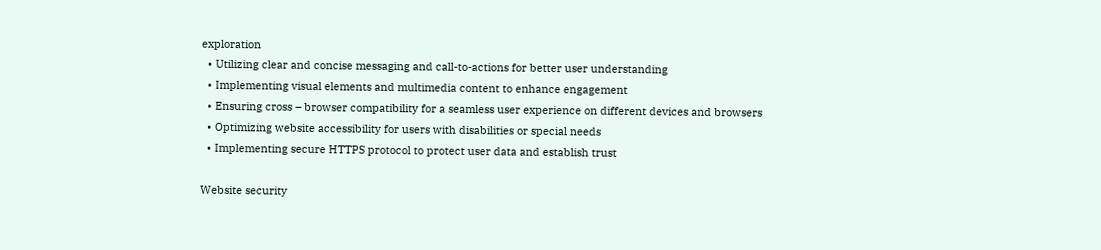exploration
  • Utilizing clear and concise messaging and call-to-actions for better user understanding
  • Implementing visual elements and multimedia content to enhance engagement
  • Ensuring cross – browser compatibility for a seamless user experience on different devices and browsers
  • Optimizing website accessibility for users with disabilities or special needs
  • Implementing secure HTTPS protocol to protect user data and establish trust

Website security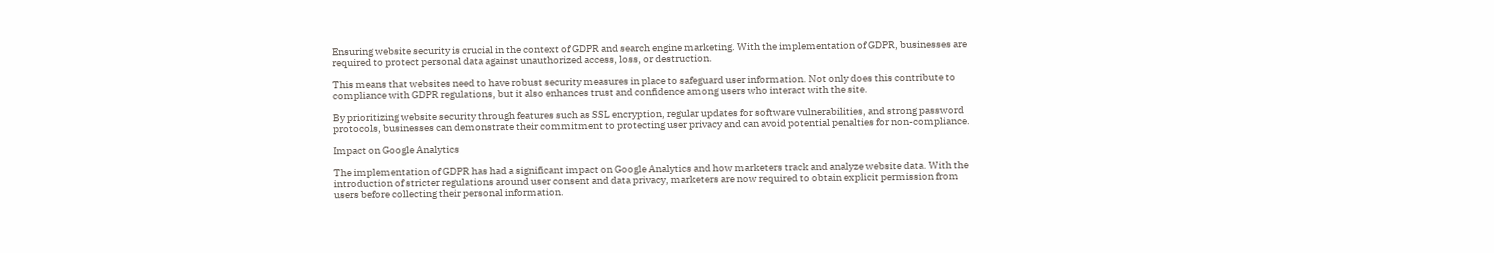Ensuring website security is crucial in the context of GDPR and search engine marketing. With the implementation of GDPR, businesses are required to protect personal data against unauthorized access, loss, or destruction.

This means that websites need to have robust security measures in place to safeguard user information. Not only does this contribute to compliance with GDPR regulations, but it also enhances trust and confidence among users who interact with the site.

By prioritizing website security through features such as SSL encryption, regular updates for software vulnerabilities, and strong password protocols, businesses can demonstrate their commitment to protecting user privacy and can avoid potential penalties for non-compliance.

Impact on Google Analytics

The implementation of GDPR has had a significant impact on Google Analytics and how marketers track and analyze website data. With the introduction of stricter regulations around user consent and data privacy, marketers are now required to obtain explicit permission from users before collecting their personal information.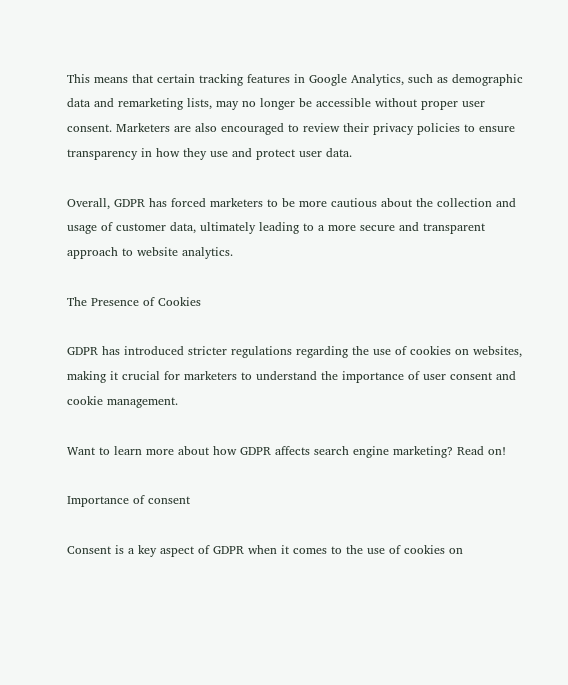This means that certain tracking features in Google Analytics, such as demographic data and remarketing lists, may no longer be accessible without proper user consent. Marketers are also encouraged to review their privacy policies to ensure transparency in how they use and protect user data.

Overall, GDPR has forced marketers to be more cautious about the collection and usage of customer data, ultimately leading to a more secure and transparent approach to website analytics.

The Presence of Cookies

GDPR has introduced stricter regulations regarding the use of cookies on websites, making it crucial for marketers to understand the importance of user consent and cookie management.

Want to learn more about how GDPR affects search engine marketing? Read on!

Importance of consent

Consent is a key aspect of GDPR when it comes to the use of cookies on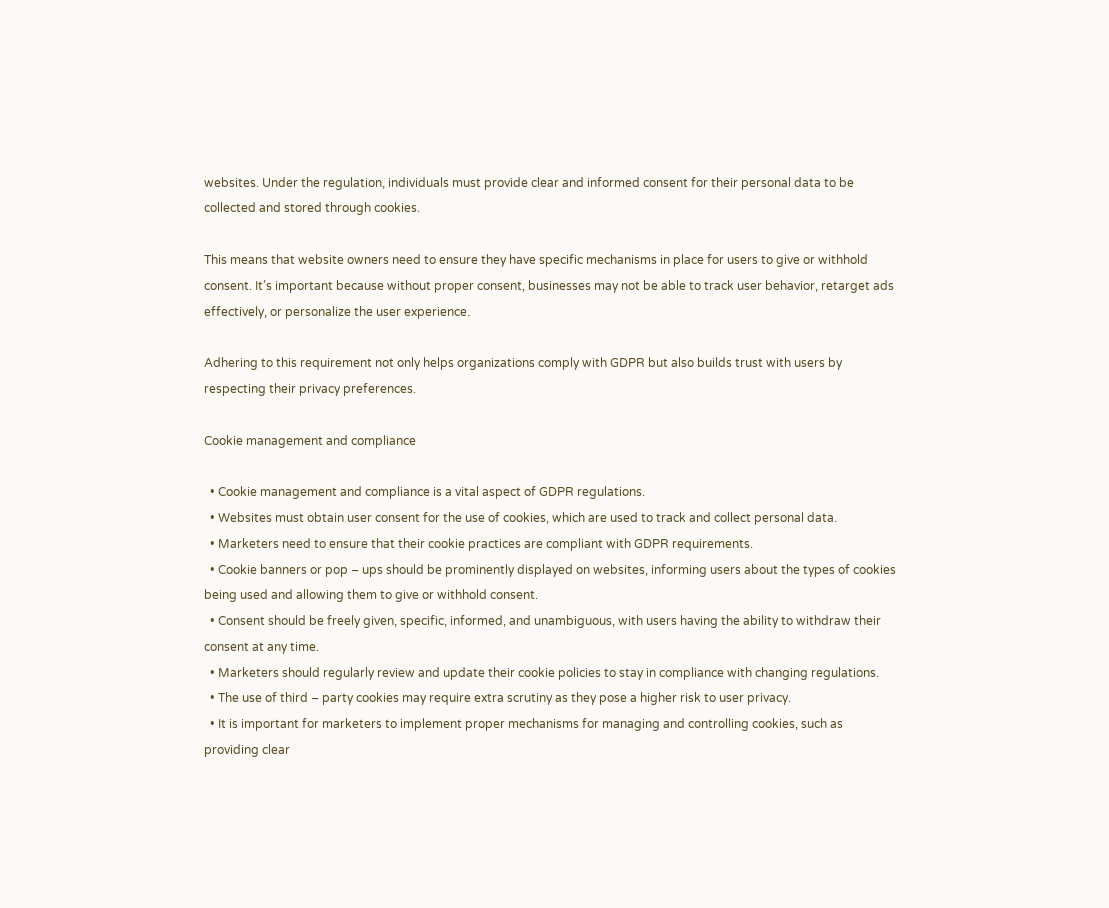websites. Under the regulation, individuals must provide clear and informed consent for their personal data to be collected and stored through cookies.

This means that website owners need to ensure they have specific mechanisms in place for users to give or withhold consent. It’s important because without proper consent, businesses may not be able to track user behavior, retarget ads effectively, or personalize the user experience.

Adhering to this requirement not only helps organizations comply with GDPR but also builds trust with users by respecting their privacy preferences.

Cookie management and compliance

  • Cookie management and compliance is a vital aspect of GDPR regulations.
  • Websites must obtain user consent for the use of cookies, which are used to track and collect personal data.
  • Marketers need to ensure that their cookie practices are compliant with GDPR requirements.
  • Cookie banners or pop – ups should be prominently displayed on websites, informing users about the types of cookies being used and allowing them to give or withhold consent.
  • Consent should be freely given, specific, informed, and unambiguous, with users having the ability to withdraw their consent at any time.
  • Marketers should regularly review and update their cookie policies to stay in compliance with changing regulations.
  • The use of third – party cookies may require extra scrutiny as they pose a higher risk to user privacy.
  • It is important for marketers to implement proper mechanisms for managing and controlling cookies, such as providing clear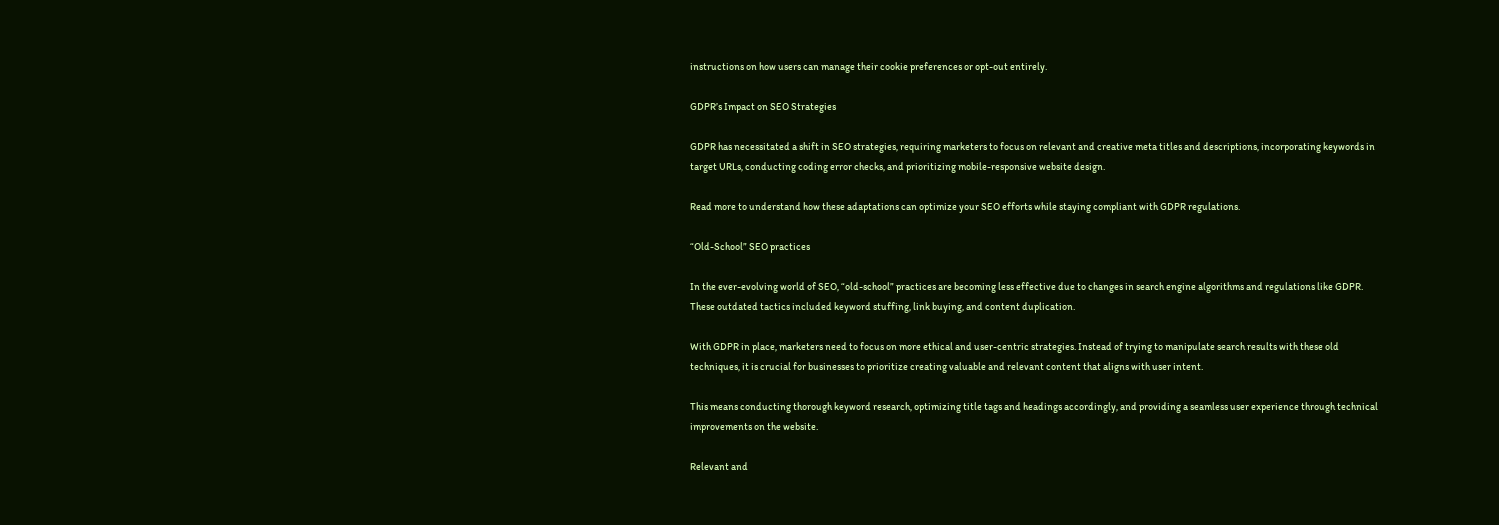instructions on how users can manage their cookie preferences or opt-out entirely.

GDPR’s Impact on SEO Strategies

GDPR has necessitated a shift in SEO strategies, requiring marketers to focus on relevant and creative meta titles and descriptions, incorporating keywords in target URLs, conducting coding error checks, and prioritizing mobile-responsive website design.

Read more to understand how these adaptations can optimize your SEO efforts while staying compliant with GDPR regulations.

“Old-School” SEO practices

In the ever-evolving world of SEO, “old-school” practices are becoming less effective due to changes in search engine algorithms and regulations like GDPR. These outdated tactics included keyword stuffing, link buying, and content duplication.

With GDPR in place, marketers need to focus on more ethical and user-centric strategies. Instead of trying to manipulate search results with these old techniques, it is crucial for businesses to prioritize creating valuable and relevant content that aligns with user intent.

This means conducting thorough keyword research, optimizing title tags and headings accordingly, and providing a seamless user experience through technical improvements on the website.

Relevant and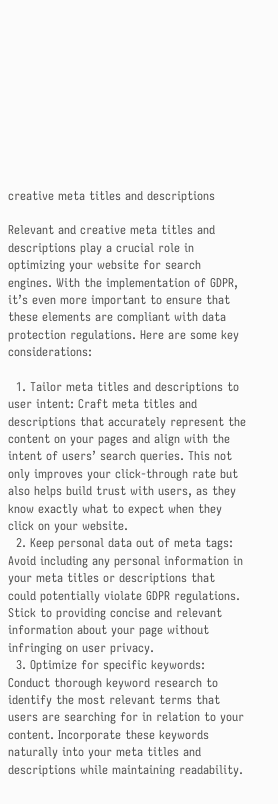creative meta titles and descriptions

Relevant and creative meta titles and descriptions play a crucial role in optimizing your website for search engines. With the implementation of GDPR, it’s even more important to ensure that these elements are compliant with data protection regulations. Here are some key considerations:

  1. Tailor meta titles and descriptions to user intent: Craft meta titles and descriptions that accurately represent the content on your pages and align with the intent of users’ search queries. This not only improves your click-through rate but also helps build trust with users, as they know exactly what to expect when they click on your website.
  2. Keep personal data out of meta tags: Avoid including any personal information in your meta titles or descriptions that could potentially violate GDPR regulations. Stick to providing concise and relevant information about your page without infringing on user privacy.
  3. Optimize for specific keywords: Conduct thorough keyword research to identify the most relevant terms that users are searching for in relation to your content. Incorporate these keywords naturally into your meta titles and descriptions while maintaining readability.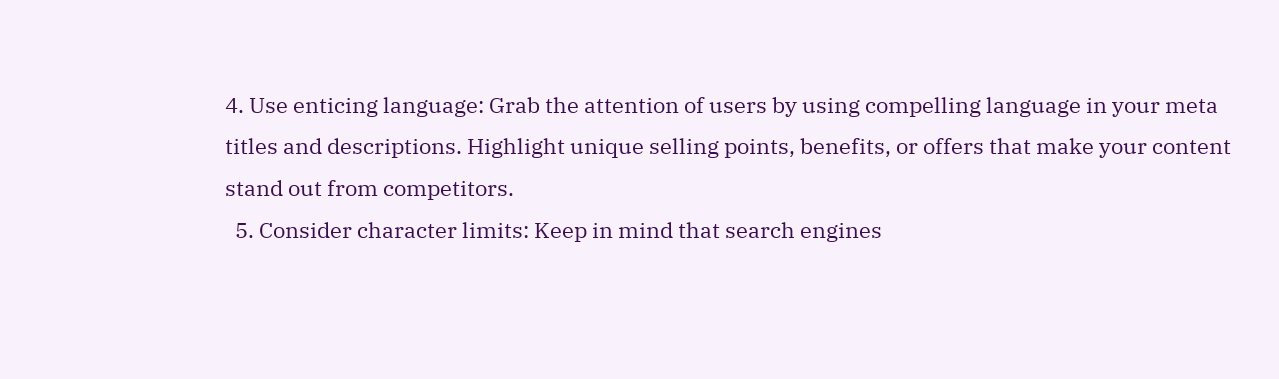4. Use enticing language: Grab the attention of users by using compelling language in your meta titles and descriptions. Highlight unique selling points, benefits, or offers that make your content stand out from competitors.
  5. Consider character limits: Keep in mind that search engines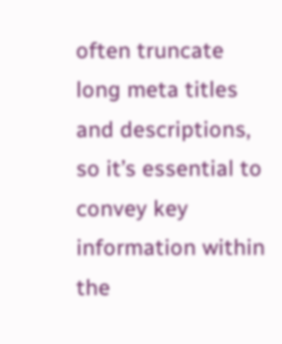often truncate long meta titles and descriptions, so it’s essential to convey key information within the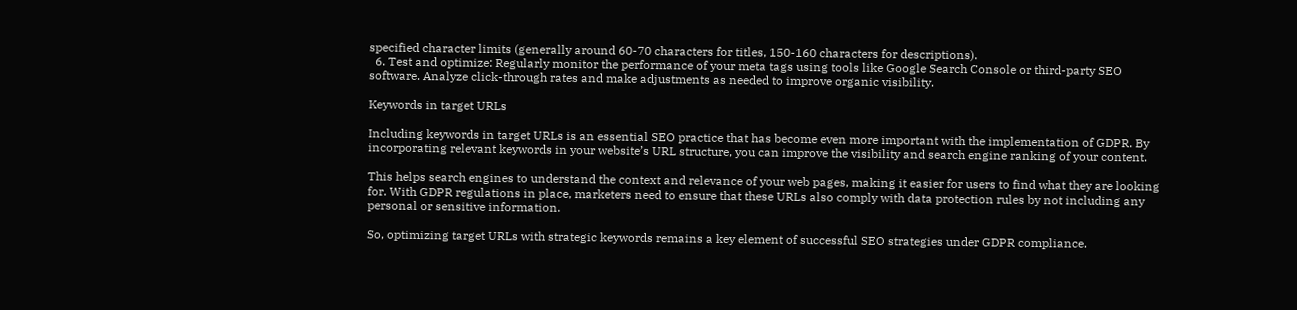specified character limits (generally around 60-70 characters for titles, 150-160 characters for descriptions).
  6. Test and optimize: Regularly monitor the performance of your meta tags using tools like Google Search Console or third-party SEO software. Analyze click-through rates and make adjustments as needed to improve organic visibility.

Keywords in target URLs

Including keywords in target URLs is an essential SEO practice that has become even more important with the implementation of GDPR. By incorporating relevant keywords in your website’s URL structure, you can improve the visibility and search engine ranking of your content.

This helps search engines to understand the context and relevance of your web pages, making it easier for users to find what they are looking for. With GDPR regulations in place, marketers need to ensure that these URLs also comply with data protection rules by not including any personal or sensitive information.

So, optimizing target URLs with strategic keywords remains a key element of successful SEO strategies under GDPR compliance.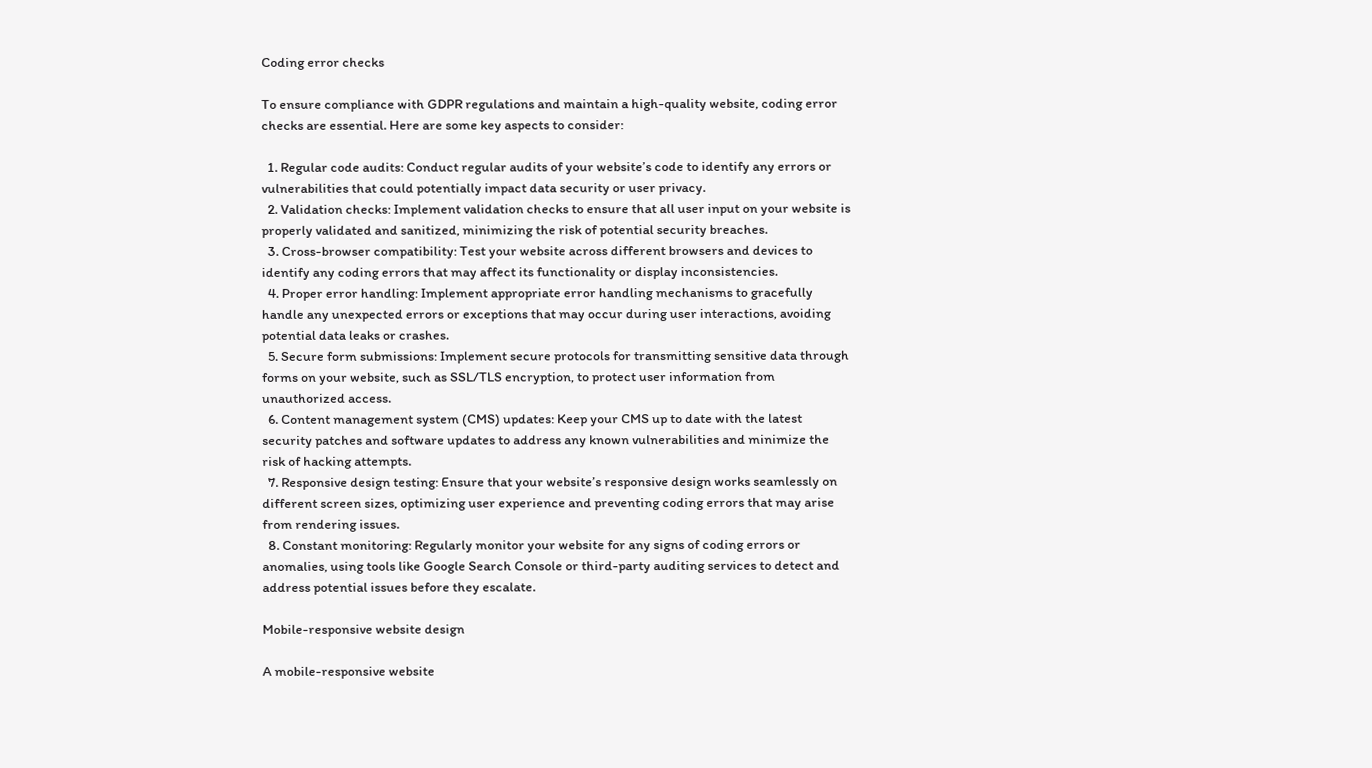Coding error checks

To ensure compliance with GDPR regulations and maintain a high-quality website, coding error checks are essential. Here are some key aspects to consider:

  1. Regular code audits: Conduct regular audits of your website’s code to identify any errors or vulnerabilities that could potentially impact data security or user privacy.
  2. Validation checks: Implement validation checks to ensure that all user input on your website is properly validated and sanitized, minimizing the risk of potential security breaches.
  3. Cross-browser compatibility: Test your website across different browsers and devices to identify any coding errors that may affect its functionality or display inconsistencies.
  4. Proper error handling: Implement appropriate error handling mechanisms to gracefully handle any unexpected errors or exceptions that may occur during user interactions, avoiding potential data leaks or crashes.
  5. Secure form submissions: Implement secure protocols for transmitting sensitive data through forms on your website, such as SSL/TLS encryption, to protect user information from unauthorized access.
  6. Content management system (CMS) updates: Keep your CMS up to date with the latest security patches and software updates to address any known vulnerabilities and minimize the risk of hacking attempts.
  7. Responsive design testing: Ensure that your website’s responsive design works seamlessly on different screen sizes, optimizing user experience and preventing coding errors that may arise from rendering issues.
  8. Constant monitoring: Regularly monitor your website for any signs of coding errors or anomalies, using tools like Google Search Console or third-party auditing services to detect and address potential issues before they escalate.

Mobile-responsive website design

A mobile-responsive website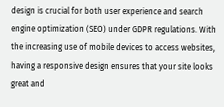design is crucial for both user experience and search engine optimization (SEO) under GDPR regulations. With the increasing use of mobile devices to access websites, having a responsive design ensures that your site looks great and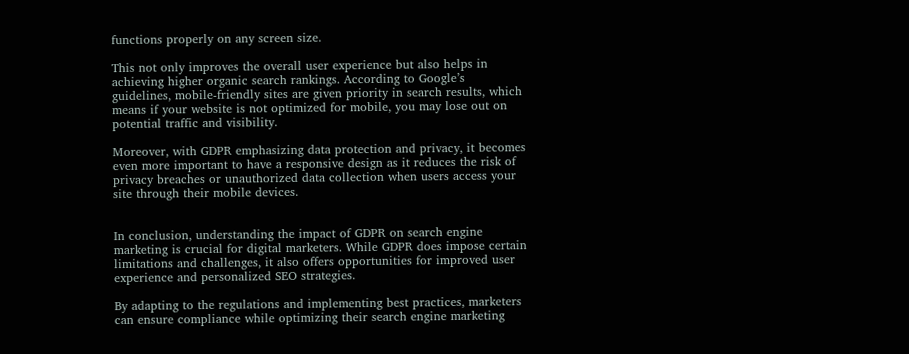functions properly on any screen size.

This not only improves the overall user experience but also helps in achieving higher organic search rankings. According to Google’s guidelines, mobile-friendly sites are given priority in search results, which means if your website is not optimized for mobile, you may lose out on potential traffic and visibility.

Moreover, with GDPR emphasizing data protection and privacy, it becomes even more important to have a responsive design as it reduces the risk of privacy breaches or unauthorized data collection when users access your site through their mobile devices.


In conclusion, understanding the impact of GDPR on search engine marketing is crucial for digital marketers. While GDPR does impose certain limitations and challenges, it also offers opportunities for improved user experience and personalized SEO strategies.

By adapting to the regulations and implementing best practices, marketers can ensure compliance while optimizing their search engine marketing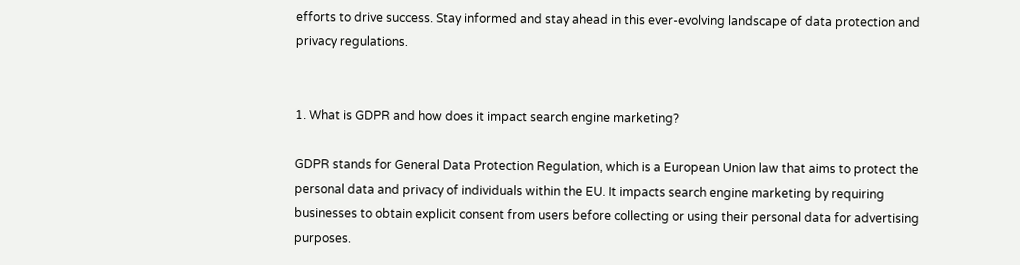efforts to drive success. Stay informed and stay ahead in this ever-evolving landscape of data protection and privacy regulations.


1. What is GDPR and how does it impact search engine marketing?

GDPR stands for General Data Protection Regulation, which is a European Union law that aims to protect the personal data and privacy of individuals within the EU. It impacts search engine marketing by requiring businesses to obtain explicit consent from users before collecting or using their personal data for advertising purposes.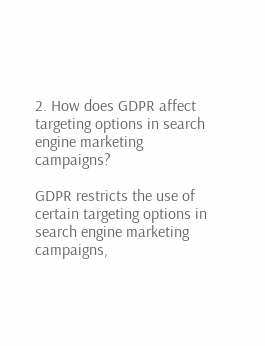2. How does GDPR affect targeting options in search engine marketing campaigns?

GDPR restricts the use of certain targeting options in search engine marketing campaigns,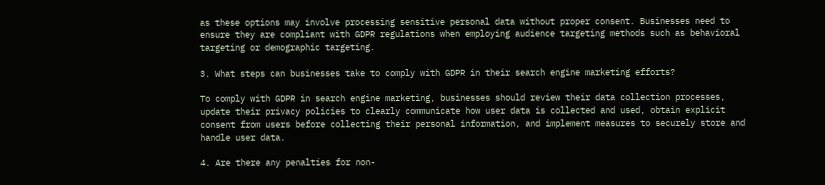as these options may involve processing sensitive personal data without proper consent. Businesses need to ensure they are compliant with GDPR regulations when employing audience targeting methods such as behavioral targeting or demographic targeting.

3. What steps can businesses take to comply with GDPR in their search engine marketing efforts?

To comply with GDPR in search engine marketing, businesses should review their data collection processes, update their privacy policies to clearly communicate how user data is collected and used, obtain explicit consent from users before collecting their personal information, and implement measures to securely store and handle user data.

4. Are there any penalties for non-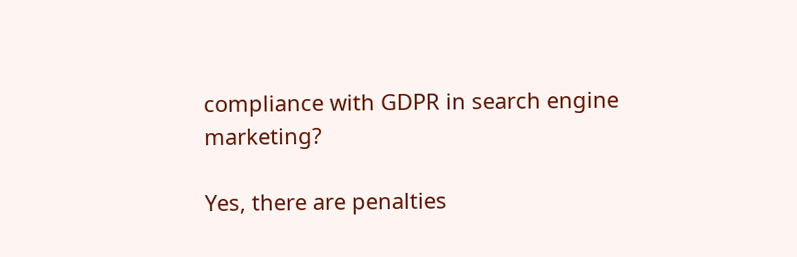compliance with GDPR in search engine marketing?

Yes, there are penalties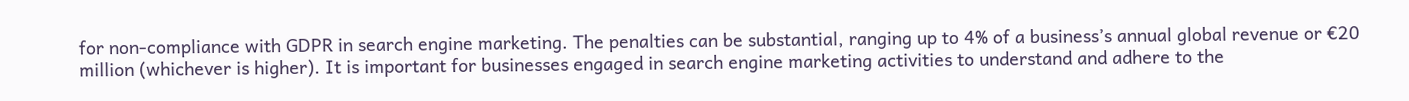for non-compliance with GDPR in search engine marketing. The penalties can be substantial, ranging up to 4% of a business’s annual global revenue or €20 million (whichever is higher). It is important for businesses engaged in search engine marketing activities to understand and adhere to the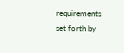requirements set forth by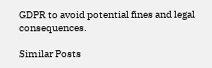GDPR to avoid potential fines and legal consequences.

Similar Posts